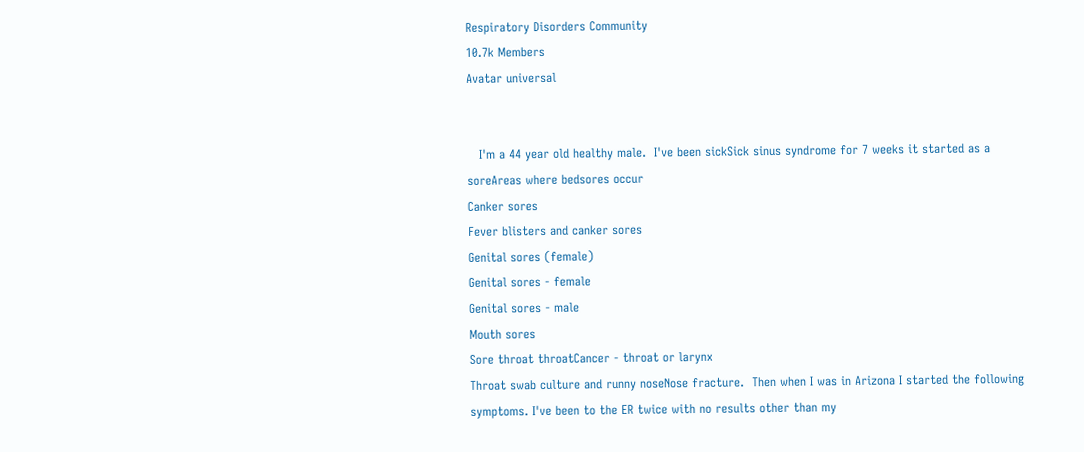Respiratory Disorders Community
10.7k Members
Avatar universal


   I'm a 44 year old healthy male.  I've been sickSick sinus syndrome for 7 weeks it started as a soreAreas where bedsores occur
Canker sores
Fever blisters and canker sores
Genital sores (female)
Genital sores - female
Genital sores - male
Mouth sores
Sore throat throatCancer - throat or larynx
Throat swab culture and runny noseNose fracture.  Then when I was in Arizona I started the following symptoms. I've been to the ER twice with no results other than my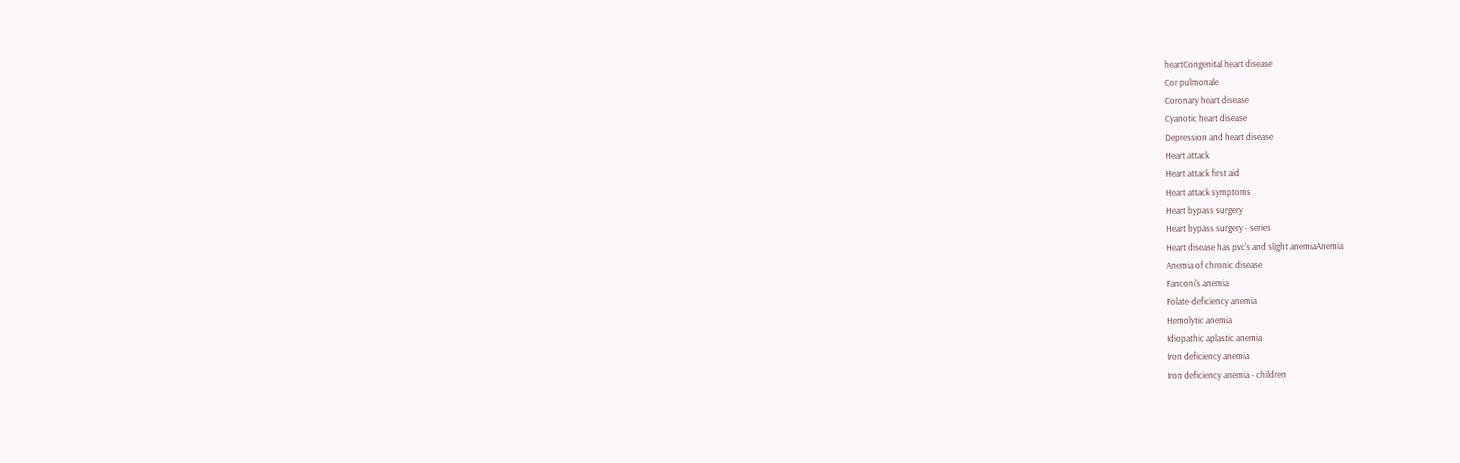heartCongenital heart disease
Cor pulmonale
Coronary heart disease
Cyanotic heart disease
Depression and heart disease
Heart attack
Heart attack first aid
Heart attack symptoms
Heart bypass surgery
Heart bypass surgery - series
Heart disease has pvc's and slight anemiaAnemia
Anemia of chronic disease
Fanconi's anemia
Folate-deficiency anemia
Hemolytic anemia
Idiopathic aplastic anemia
Iron deficiency anemia
Iron deficiency anemia - children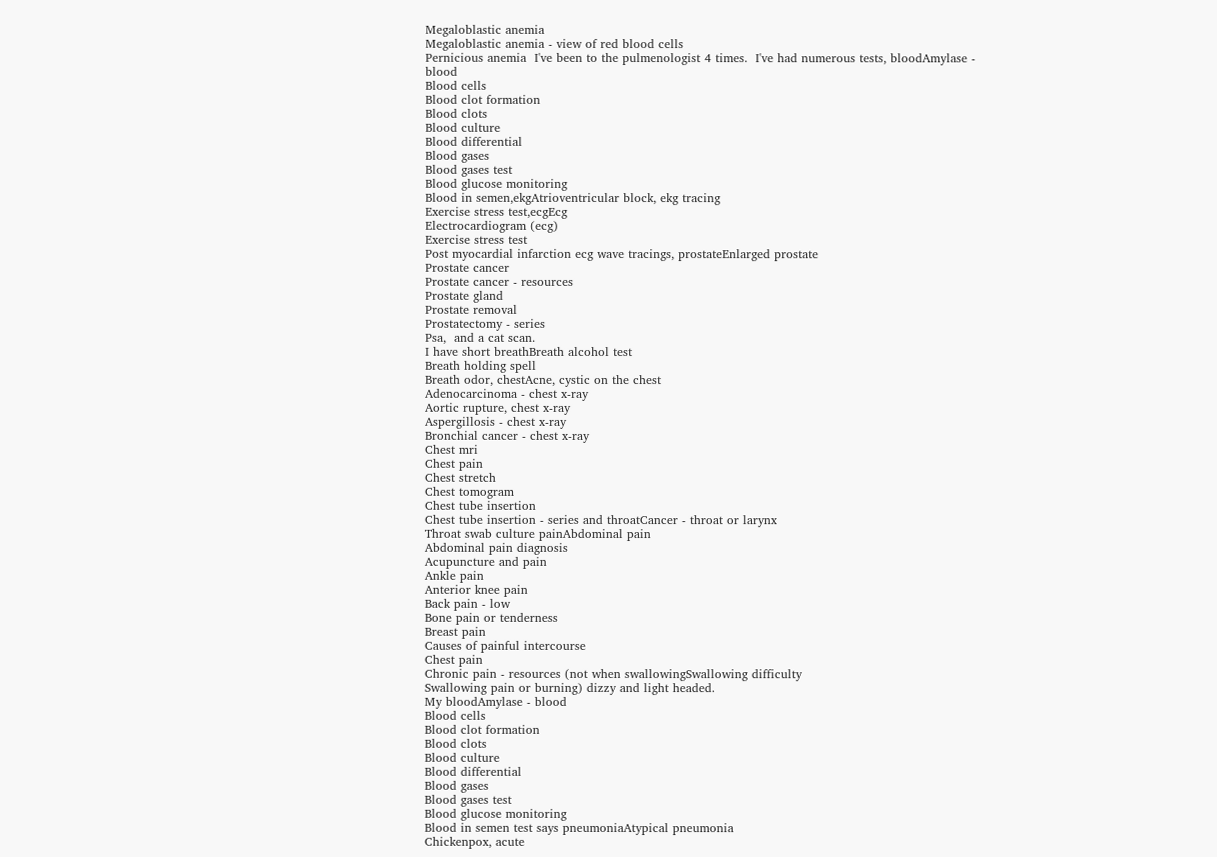Megaloblastic anemia
Megaloblastic anemia - view of red blood cells
Pernicious anemia  I've been to the pulmenologist 4 times.  I've had numerous tests, bloodAmylase - blood
Blood cells
Blood clot formation
Blood clots
Blood culture
Blood differential
Blood gases
Blood gases test
Blood glucose monitoring
Blood in semen,ekgAtrioventricular block, ekg tracing
Exercise stress test,ecgEcg
Electrocardiogram (ecg)
Exercise stress test
Post myocardial infarction ecg wave tracings, prostateEnlarged prostate
Prostate cancer
Prostate cancer - resources
Prostate gland
Prostate removal
Prostatectomy - series
Psa,  and a cat scan.
I have short breathBreath alcohol test
Breath holding spell
Breath odor, chestAcne, cystic on the chest
Adenocarcinoma - chest x-ray
Aortic rupture, chest x-ray
Aspergillosis - chest x-ray
Bronchial cancer - chest x-ray
Chest mri
Chest pain
Chest stretch
Chest tomogram
Chest tube insertion
Chest tube insertion - series and throatCancer - throat or larynx
Throat swab culture painAbdominal pain
Abdominal pain diagnosis
Acupuncture and pain
Ankle pain
Anterior knee pain
Back pain - low
Bone pain or tenderness
Breast pain
Causes of painful intercourse
Chest pain
Chronic pain - resources (not when swallowingSwallowing difficulty
Swallowing pain or burning) dizzy and light headed.
My bloodAmylase - blood
Blood cells
Blood clot formation
Blood clots
Blood culture
Blood differential
Blood gases
Blood gases test
Blood glucose monitoring
Blood in semen test says pneumoniaAtypical pneumonia
Chickenpox, acute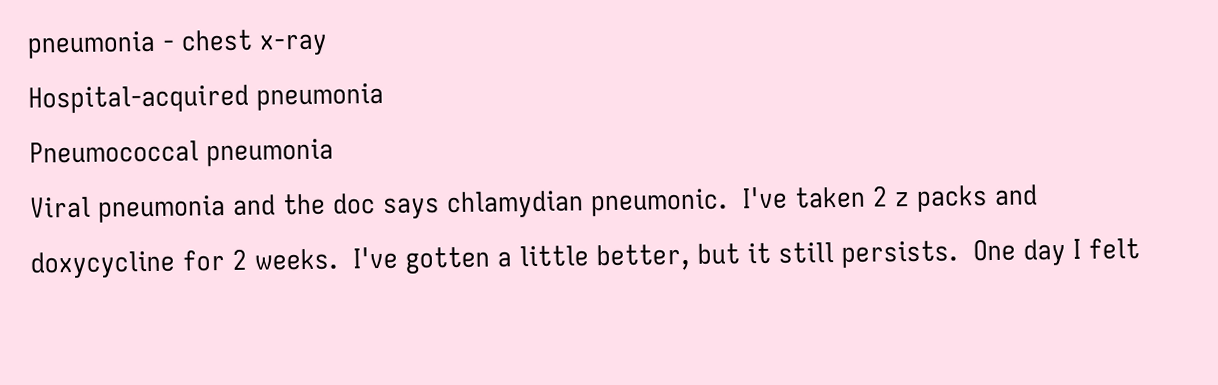pneumonia - chest x-ray
Hospital-acquired pneumonia
Pneumococcal pneumonia
Viral pneumonia and the doc says chlamydian pneumonic.  I've taken 2 z packs and doxycycline for 2 weeks.  I've gotten a little better, but it still persists.  One day I felt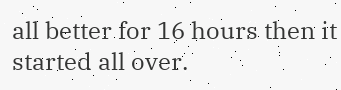all better for 16 hours then it started all over.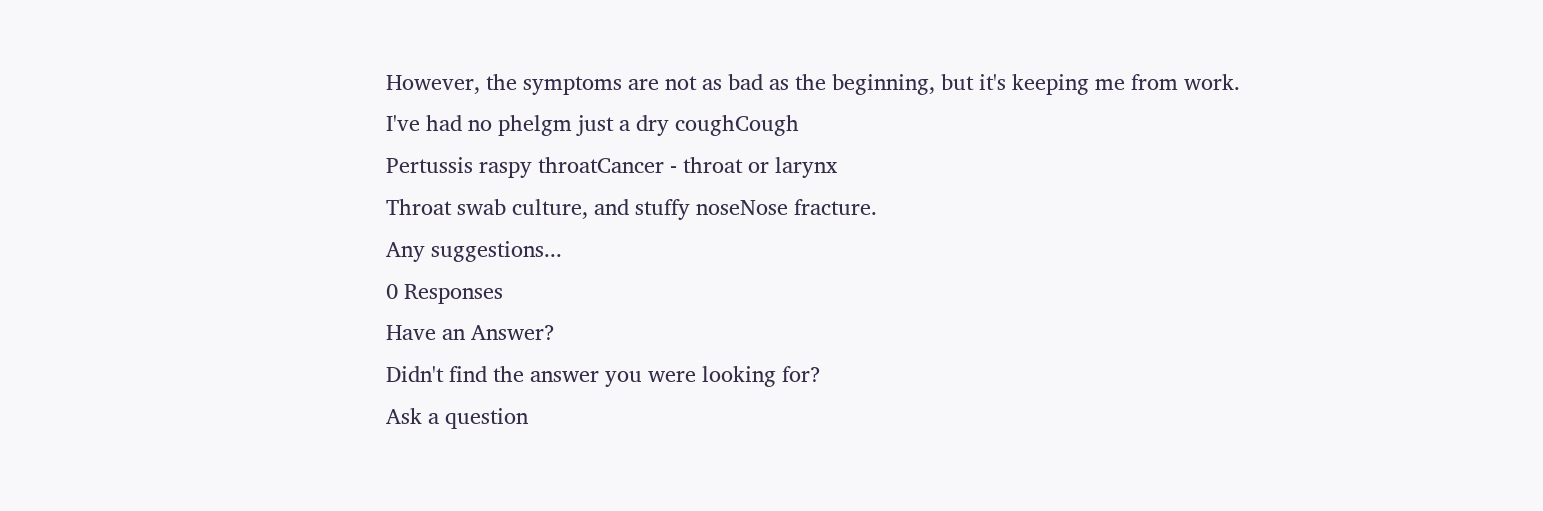However, the symptoms are not as bad as the beginning, but it's keeping me from work.
I've had no phelgm just a dry coughCough
Pertussis raspy throatCancer - throat or larynx
Throat swab culture, and stuffy noseNose fracture.
Any suggestions...
0 Responses
Have an Answer?
Didn't find the answer you were looking for?
Ask a question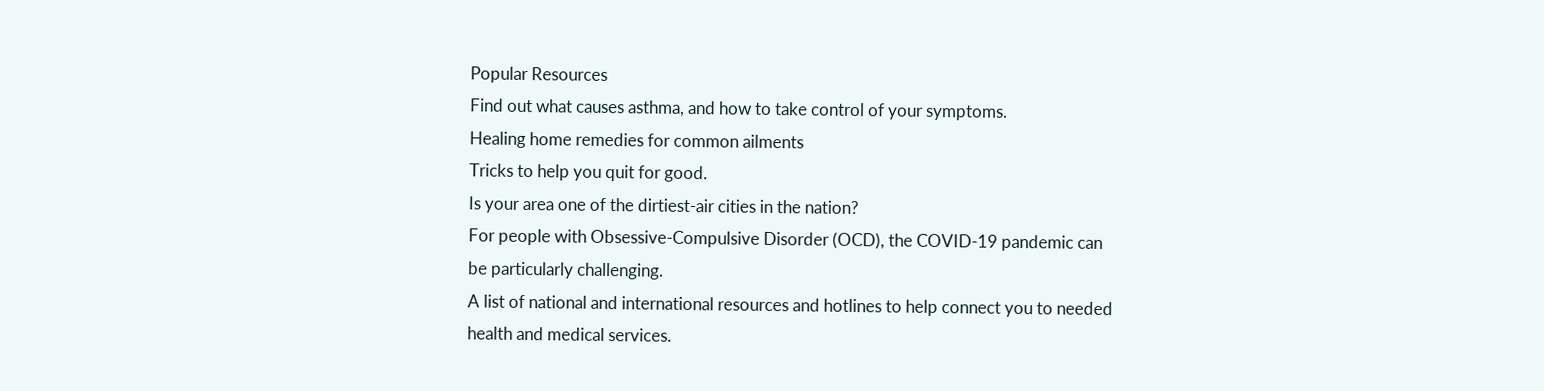Popular Resources
Find out what causes asthma, and how to take control of your symptoms.
Healing home remedies for common ailments
Tricks to help you quit for good.
Is your area one of the dirtiest-air cities in the nation?
For people with Obsessive-Compulsive Disorder (OCD), the COVID-19 pandemic can be particularly challenging.
A list of national and international resources and hotlines to help connect you to needed health and medical services.